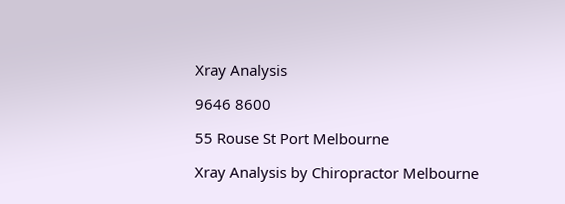Xray Analysis

9646 8600

55 Rouse St Port Melbourne

Xray Analysis by Chiropractor Melbourne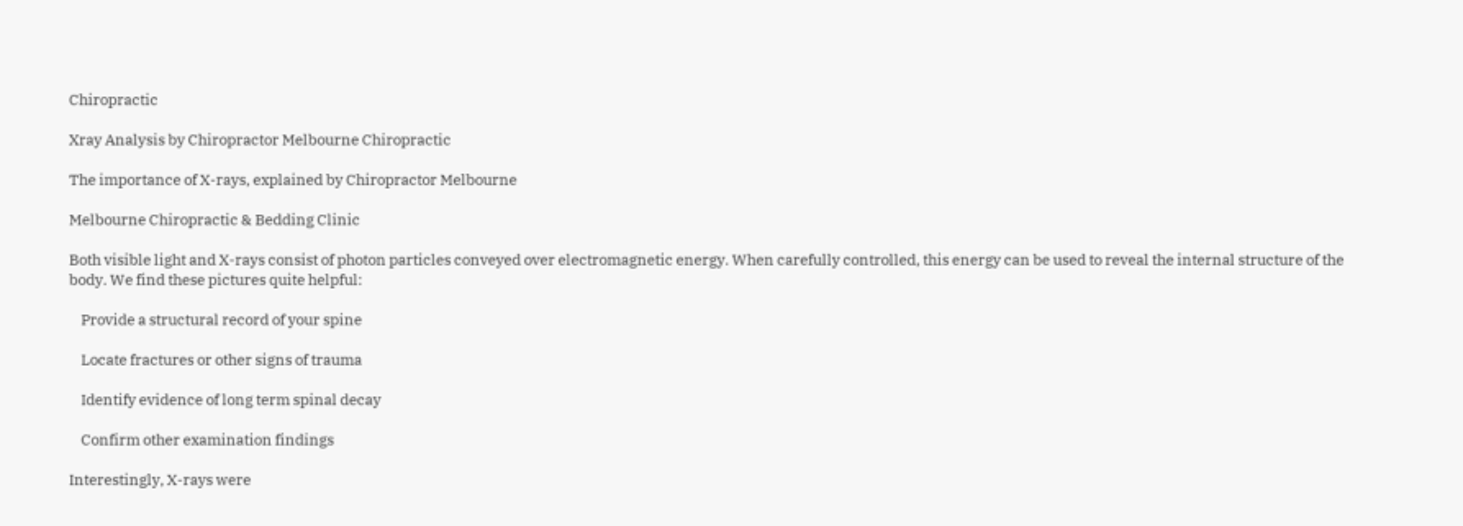Chiropractic

Xray Analysis by Chiropractor Melbourne Chiropractic

The importance of X-rays, explained by Chiropractor Melbourne

Melbourne Chiropractic & Bedding Clinic

Both visible light and X-rays consist of photon particles conveyed over electromagnetic energy. When carefully controlled, this energy can be used to reveal the internal structure of the body. We find these pictures quite helpful:

    Provide a structural record of your spine

    Locate fractures or other signs of trauma

    Identify evidence of long term spinal decay

    Confirm other examination findings

Interestingly, X-rays were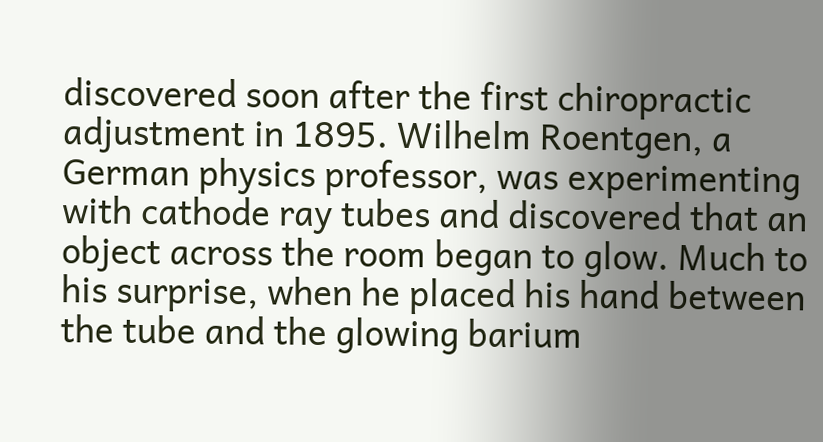discovered soon after the first chiropractic adjustment in 1895. Wilhelm Roentgen, a German physics professor, was experimenting with cathode ray tubes and discovered that an object across the room began to glow. Much to his surprise, when he placed his hand between the tube and the glowing barium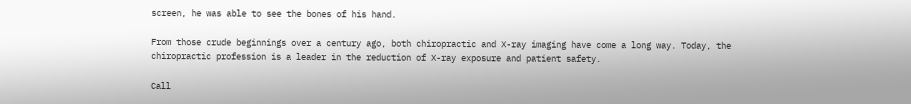screen, he was able to see the bones of his hand.

From those crude beginnings over a century ago, both chiropractic and X-ray imaging have come a long way. Today, the chiropractic profession is a leader in the reduction of X-ray exposure and patient safety.

Call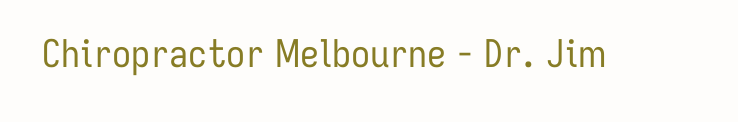Chiropractor Melbourne - Dr. Jim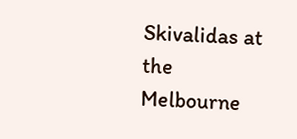Skivalidas at the Melbourne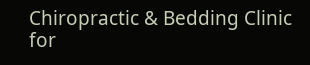Chiropractic & Bedding Clinic for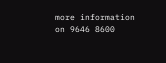more information on 9646 8600